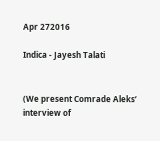Apr 272016

Indica - Jayesh Talati


(We present Comrade Aleks’ interview of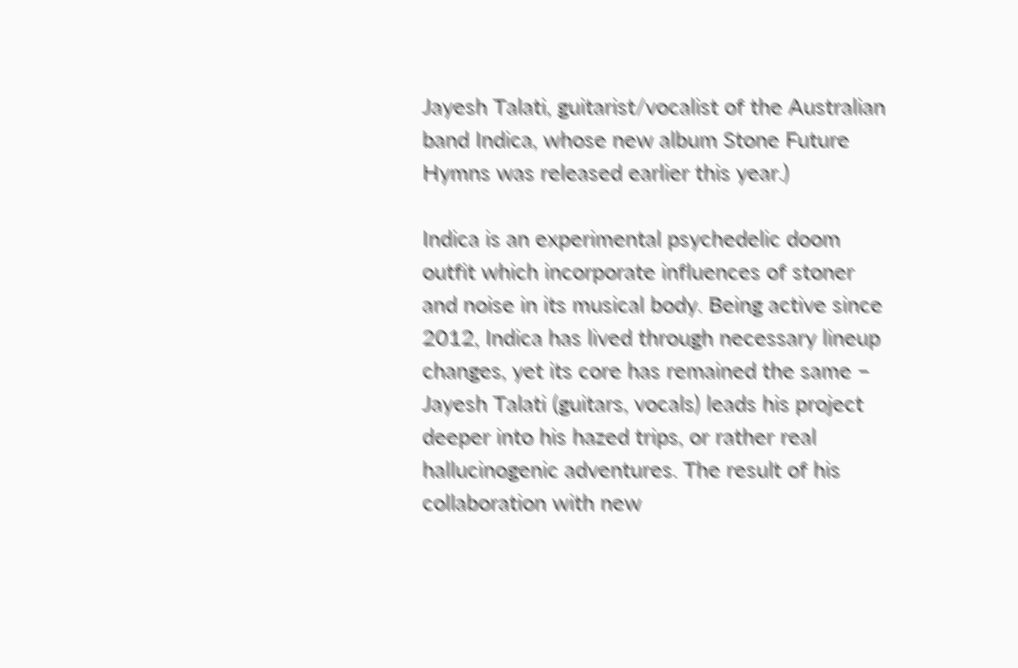Jayesh Talati, guitarist/vocalist of the Australian band Indica, whose new album Stone Future Hymns was released earlier this year.)

Indica is an experimental psychedelic doom outfit which incorporate influences of stoner and noise in its musical body. Being active since 2012, Indica has lived through necessary lineup changes, yet its core has remained the same – Jayesh Talati (guitars, vocals) leads his project deeper into his hazed trips, or rather real hallucinogenic adventures. The result of his collaboration with new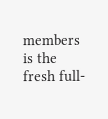members is the fresh full-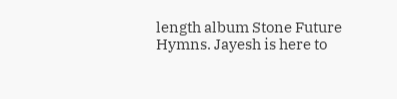length album Stone Future Hymns. Jayesh is here to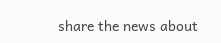share the news about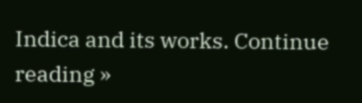Indica and its works. Continue reading »